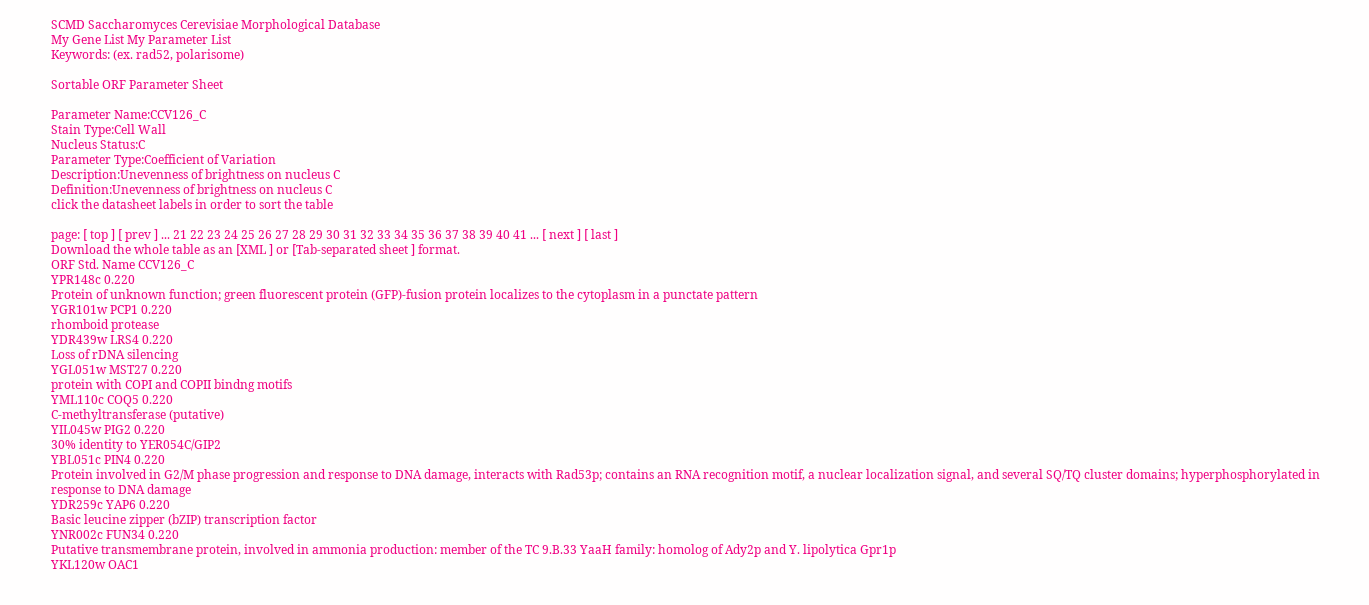SCMD Saccharomyces Cerevisiae Morphological Database
My Gene List My Parameter List
Keywords: (ex. rad52, polarisome)

Sortable ORF Parameter Sheet

Parameter Name:CCV126_C
Stain Type:Cell Wall
Nucleus Status:C
Parameter Type:Coefficient of Variation
Description:Unevenness of brightness on nucleus C
Definition:Unevenness of brightness on nucleus C
click the datasheet labels in order to sort the table

page: [ top ] [ prev ] ... 21 22 23 24 25 26 27 28 29 30 31 32 33 34 35 36 37 38 39 40 41 ... [ next ] [ last ]
Download the whole table as an [XML ] or [Tab-separated sheet ] format.
ORF Std. Name CCV126_C
YPR148c 0.220
Protein of unknown function; green fluorescent protein (GFP)-fusion protein localizes to the cytoplasm in a punctate pattern
YGR101w PCP1 0.220
rhomboid protease
YDR439w LRS4 0.220
Loss of rDNA silencing
YGL051w MST27 0.220
protein with COPI and COPII bindng motifs
YML110c COQ5 0.220
C-methyltransferase (putative)
YIL045w PIG2 0.220
30% identity to YER054C/GIP2
YBL051c PIN4 0.220
Protein involved in G2/M phase progression and response to DNA damage, interacts with Rad53p; contains an RNA recognition motif, a nuclear localization signal, and several SQ/TQ cluster domains; hyperphosphorylated in response to DNA damage
YDR259c YAP6 0.220
Basic leucine zipper (bZIP) transcription factor
YNR002c FUN34 0.220
Putative transmembrane protein, involved in ammonia production: member of the TC 9.B.33 YaaH family: homolog of Ady2p and Y. lipolytica Gpr1p
YKL120w OAC1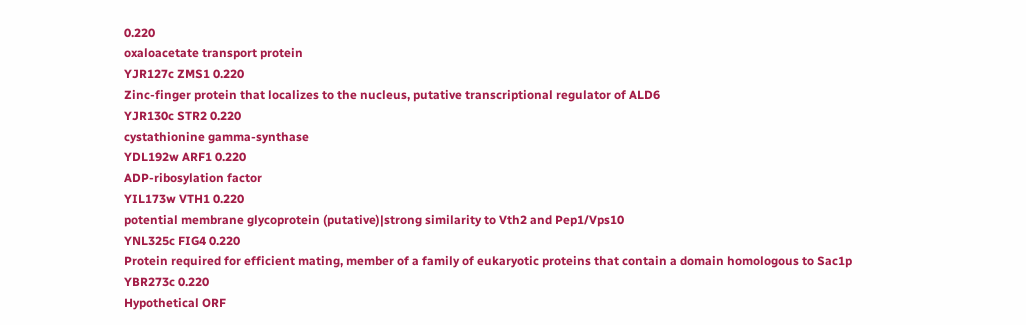0.220
oxaloacetate transport protein
YJR127c ZMS1 0.220
Zinc-finger protein that localizes to the nucleus, putative transcriptional regulator of ALD6
YJR130c STR2 0.220
cystathionine gamma-synthase
YDL192w ARF1 0.220
ADP-ribosylation factor
YIL173w VTH1 0.220
potential membrane glycoprotein (putative)|strong similarity to Vth2 and Pep1/Vps10
YNL325c FIG4 0.220
Protein required for efficient mating, member of a family of eukaryotic proteins that contain a domain homologous to Sac1p
YBR273c 0.220
Hypothetical ORF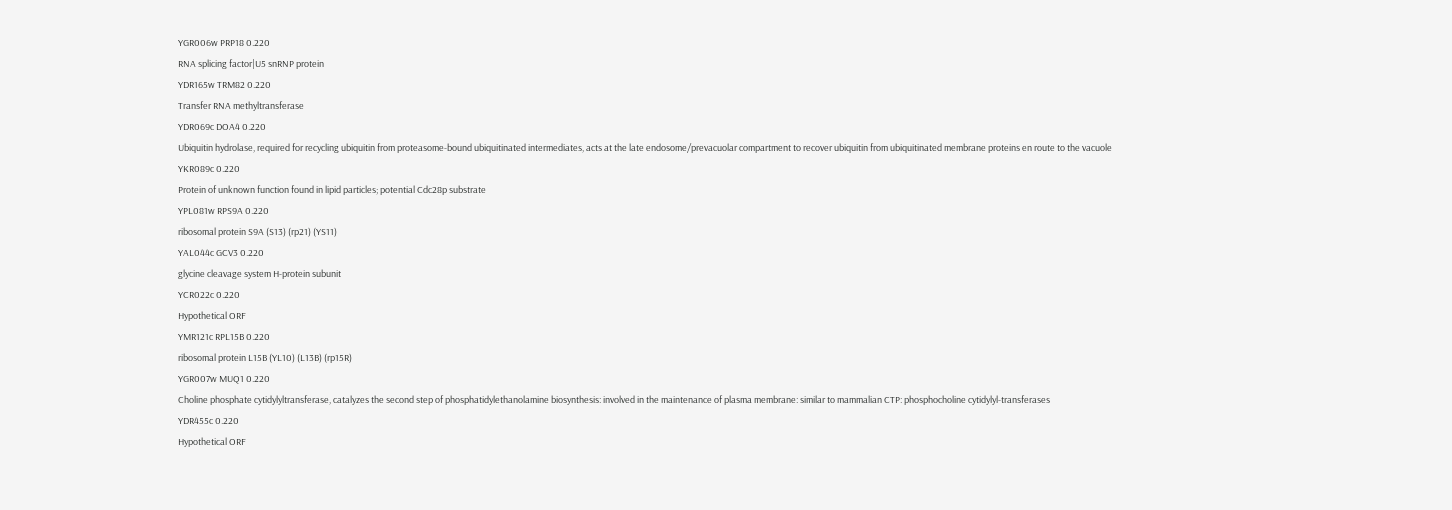YGR006w PRP18 0.220
RNA splicing factor|U5 snRNP protein
YDR165w TRM82 0.220
Transfer RNA methyltransferase
YDR069c DOA4 0.220
Ubiquitin hydrolase, required for recycling ubiquitin from proteasome-bound ubiquitinated intermediates, acts at the late endosome/prevacuolar compartment to recover ubiquitin from ubiquitinated membrane proteins en route to the vacuole
YKR089c 0.220
Protein of unknown function found in lipid particles; potential Cdc28p substrate
YPL081w RPS9A 0.220
ribosomal protein S9A (S13) (rp21) (YS11)
YAL044c GCV3 0.220
glycine cleavage system H-protein subunit
YCR022c 0.220
Hypothetical ORF
YMR121c RPL15B 0.220
ribosomal protein L15B (YL10) (L13B) (rp15R)
YGR007w MUQ1 0.220
Choline phosphate cytidylyltransferase, catalyzes the second step of phosphatidylethanolamine biosynthesis: involved in the maintenance of plasma membrane: similar to mammalian CTP: phosphocholine cytidylyl-transferases
YDR455c 0.220
Hypothetical ORF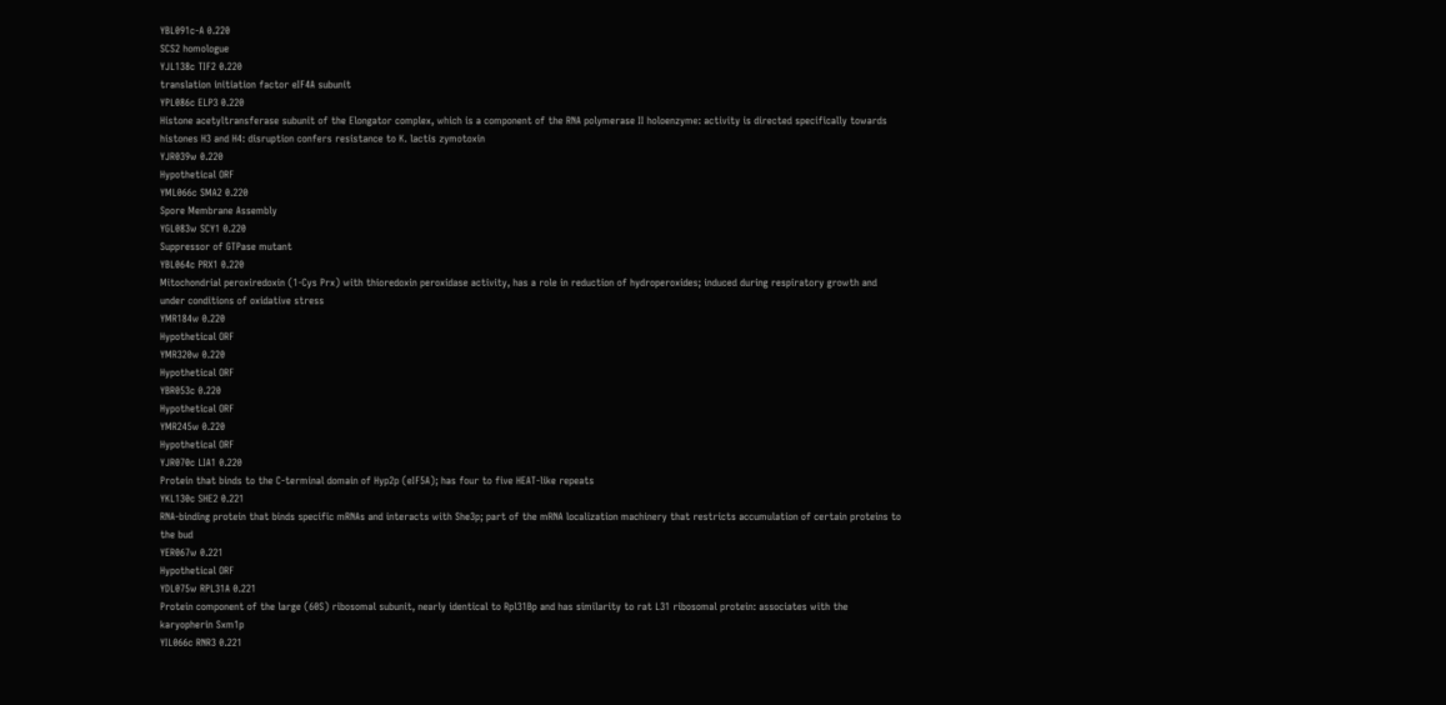YBL091c-A 0.220
SCS2 homologue
YJL138c TIF2 0.220
translation initiation factor eIF4A subunit
YPL086c ELP3 0.220
Histone acetyltransferase subunit of the Elongator complex, which is a component of the RNA polymerase II holoenzyme: activity is directed specifically towards histones H3 and H4: disruption confers resistance to K. lactis zymotoxin
YJR039w 0.220
Hypothetical ORF
YML066c SMA2 0.220
Spore Membrane Assembly
YGL083w SCY1 0.220
Suppressor of GTPase mutant
YBL064c PRX1 0.220
Mitochondrial peroxiredoxin (1-Cys Prx) with thioredoxin peroxidase activity, has a role in reduction of hydroperoxides; induced during respiratory growth and under conditions of oxidative stress
YMR184w 0.220
Hypothetical ORF
YMR320w 0.220
Hypothetical ORF
YBR053c 0.220
Hypothetical ORF
YMR245w 0.220
Hypothetical ORF
YJR070c LIA1 0.220
Protein that binds to the C-terminal domain of Hyp2p (eIF5A); has four to five HEAT-like repeats
YKL130c SHE2 0.221
RNA-binding protein that binds specific mRNAs and interacts with She3p; part of the mRNA localization machinery that restricts accumulation of certain proteins to the bud
YER067w 0.221
Hypothetical ORF
YDL075w RPL31A 0.221
Protein component of the large (60S) ribosomal subunit, nearly identical to Rpl31Bp and has similarity to rat L31 ribosomal protein: associates with the karyopherin Sxm1p
YIL066c RNR3 0.221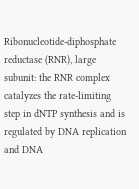Ribonucleotide-diphosphate reductase (RNR), large subunit: the RNR complex catalyzes the rate-limiting step in dNTP synthesis and is regulated by DNA replication and DNA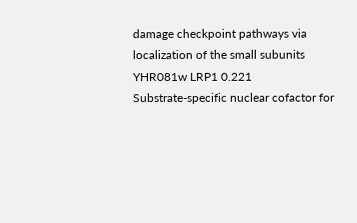damage checkpoint pathways via localization of the small subunits
YHR081w LRP1 0.221
Substrate-specific nuclear cofactor for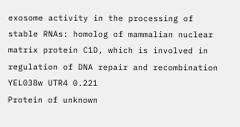exosome activity in the processing of stable RNAs: homolog of mammalian nuclear matrix protein C1D, which is involved in regulation of DNA repair and recombination
YEL038w UTR4 0.221
Protein of unknown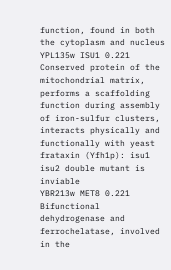function, found in both the cytoplasm and nucleus
YPL135w ISU1 0.221
Conserved protein of the mitochondrial matrix, performs a scaffolding function during assembly of iron-sulfur clusters, interacts physically and functionally with yeast frataxin (Yfh1p): isu1 isu2 double mutant is inviable
YBR213w MET8 0.221
Bifunctional dehydrogenase and ferrochelatase, involved in the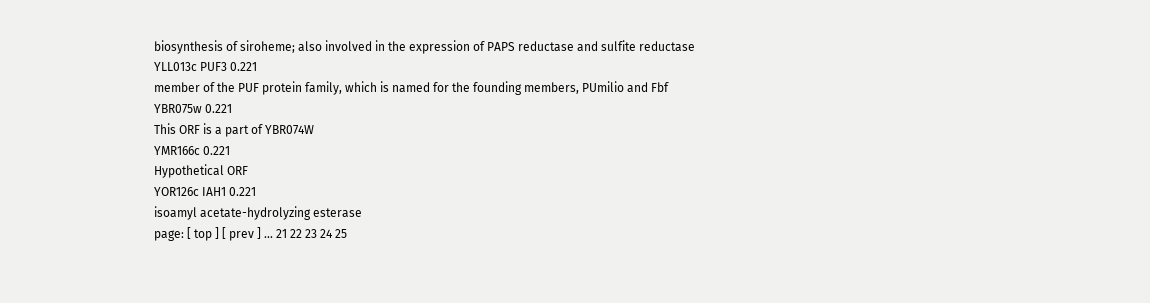biosynthesis of siroheme; also involved in the expression of PAPS reductase and sulfite reductase
YLL013c PUF3 0.221
member of the PUF protein family, which is named for the founding members, PUmilio and Fbf
YBR075w 0.221
This ORF is a part of YBR074W
YMR166c 0.221
Hypothetical ORF
YOR126c IAH1 0.221
isoamyl acetate-hydrolyzing esterase
page: [ top ] [ prev ] ... 21 22 23 24 25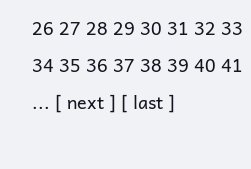26 27 28 29 30 31 32 33 34 35 36 37 38 39 40 41 ... [ next ] [ last ]